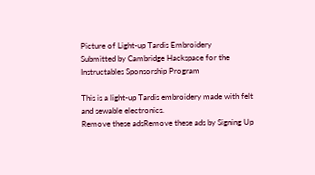Picture of Light-up Tardis Embroidery
Submitted by Cambridge Hackspace for the Instructables Sponsorship Program

This is a light-up Tardis embroidery made with felt and sewable electronics.
Remove these adsRemove these ads by Signing Up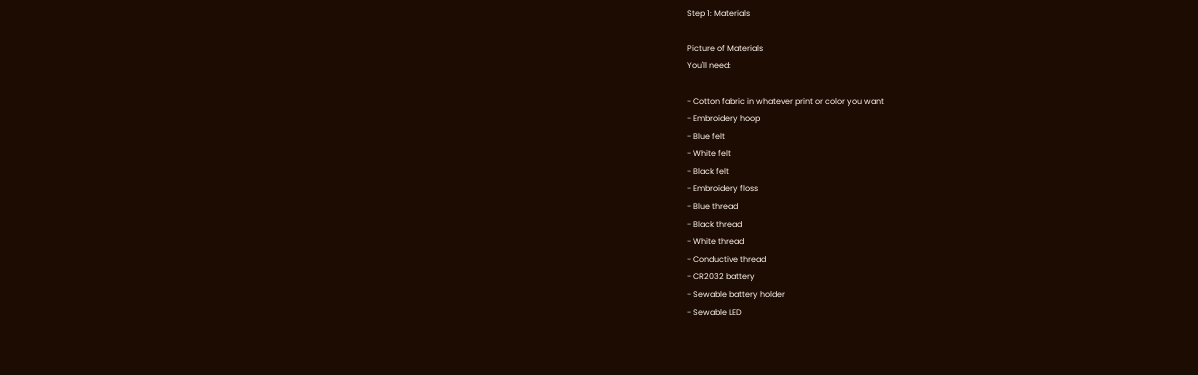Step 1: Materials

Picture of Materials
You'll need:

- Cotton fabric in whatever print or color you want
- Embroidery hoop
- Blue felt
- White felt
- Black felt
- Embroidery floss
- Blue thread
- Black thread
- White thread
- Conductive thread
- CR2032 battery
- Sewable battery holder
- Sewable LED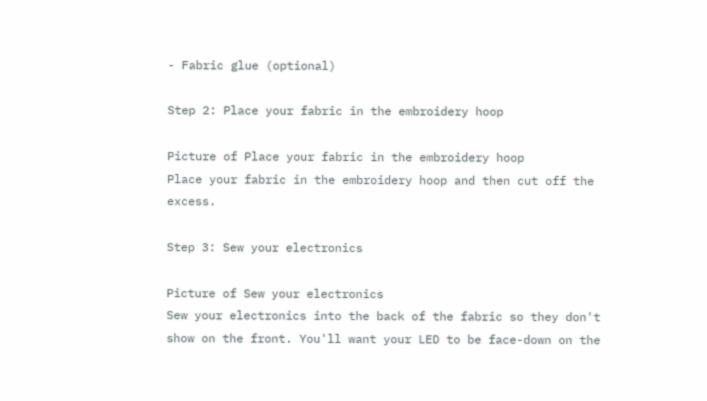- Fabric glue (optional)

Step 2: Place your fabric in the embroidery hoop

Picture of Place your fabric in the embroidery hoop
Place your fabric in the embroidery hoop and then cut off the excess.

Step 3: Sew your electronics

Picture of Sew your electronics
Sew your electronics into the back of the fabric so they don't show on the front. You'll want your LED to be face-down on the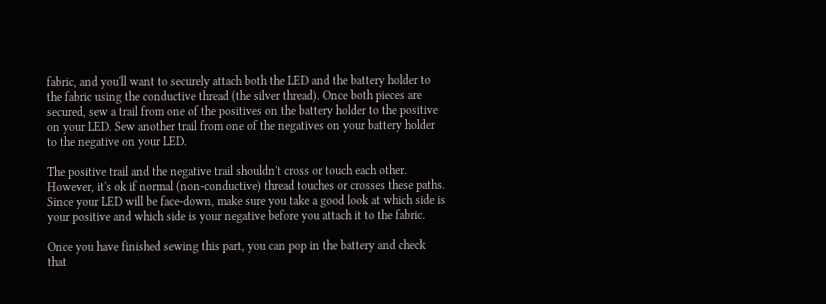fabric, and you'll want to securely attach both the LED and the battery holder to the fabric using the conductive thread (the silver thread). Once both pieces are secured, sew a trail from one of the positives on the battery holder to the positive on your LED. Sew another trail from one of the negatives on your battery holder to the negative on your LED.

The positive trail and the negative trail shouldn't cross or touch each other. However, it's ok if normal (non-conductive) thread touches or crosses these paths. Since your LED will be face-down, make sure you take a good look at which side is your positive and which side is your negative before you attach it to the fabric.

Once you have finished sewing this part, you can pop in the battery and check that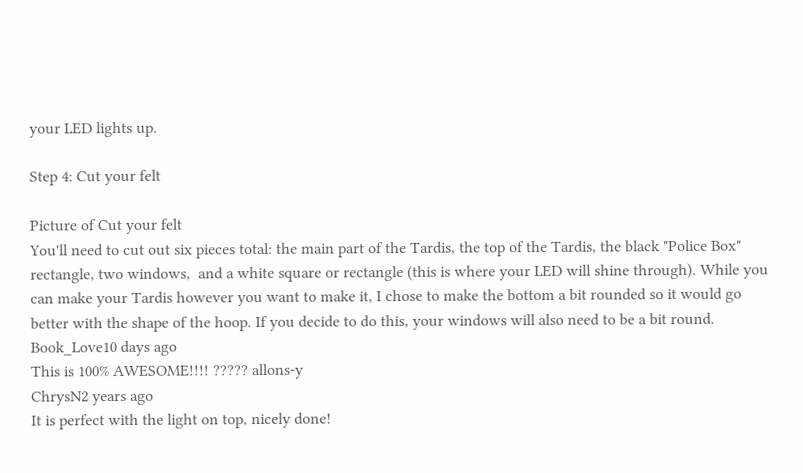your LED lights up.

Step 4: Cut your felt

Picture of Cut your felt
You'll need to cut out six pieces total: the main part of the Tardis, the top of the Tardis, the black "Police Box" rectangle, two windows,  and a white square or rectangle (this is where your LED will shine through). While you can make your Tardis however you want to make it, I chose to make the bottom a bit rounded so it would go better with the shape of the hoop. If you decide to do this, your windows will also need to be a bit round.
Book_Love10 days ago
This is 100% AWESOME!!!! ????? allons-y
ChrysN2 years ago
It is perfect with the light on top, nicely done!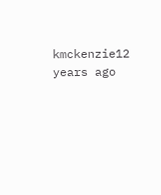kmckenzie12 years ago